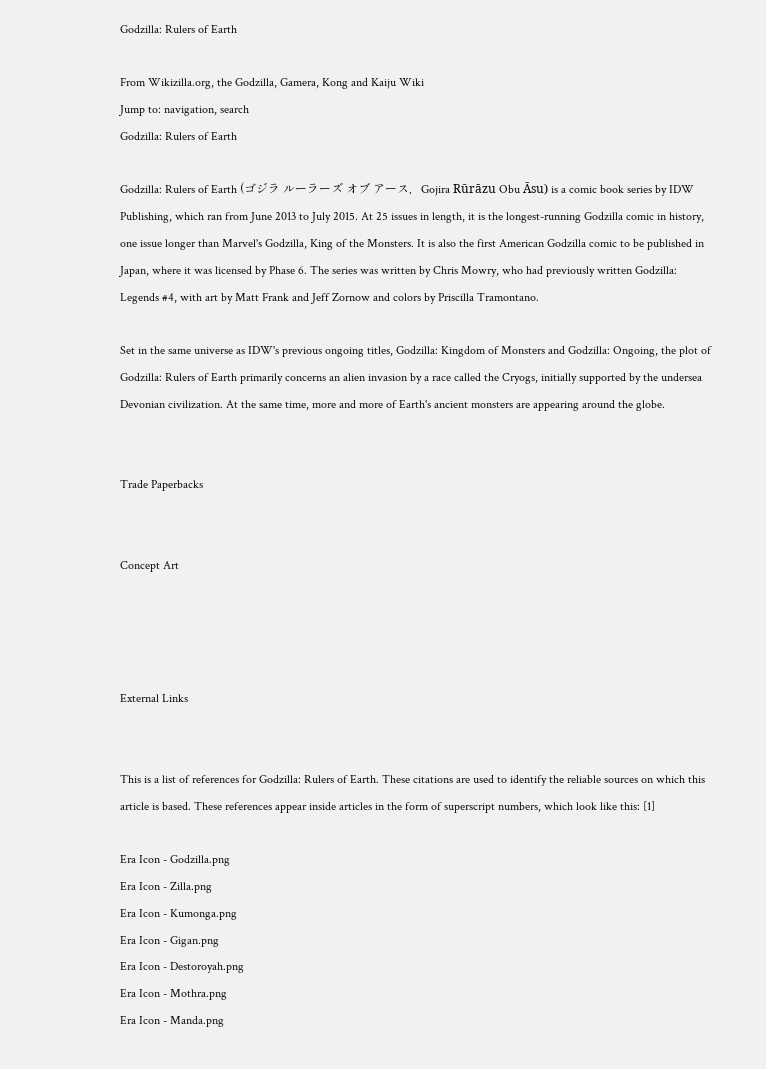Godzilla: Rulers of Earth

From Wikizilla.org, the Godzilla, Gamera, Kong and Kaiju Wiki
Jump to: navigation, search
Godzilla: Rulers of Earth

Godzilla: Rulers of Earth (ゴジラ ルーラーズ オブ アース,   Gojira Rūrāzu Obu Āsu) is a comic book series by IDW Publishing, which ran from June 2013 to July 2015. At 25 issues in length, it is the longest-running Godzilla comic in history, one issue longer than Marvel's Godzilla, King of the Monsters. It is also the first American Godzilla comic to be published in Japan, where it was licensed by Phase 6. The series was written by Chris Mowry, who had previously written Godzilla: Legends #4, with art by Matt Frank and Jeff Zornow and colors by Priscilla Tramontano.

Set in the same universe as IDW's previous ongoing titles, Godzilla: Kingdom of Monsters and Godzilla: Ongoing, the plot of Godzilla: Rulers of Earth primarily concerns an alien invasion by a race called the Cryogs, initially supported by the undersea Devonian civilization. At the same time, more and more of Earth's ancient monsters are appearing around the globe.


Trade Paperbacks


Concept Art




External Links


This is a list of references for Godzilla: Rulers of Earth. These citations are used to identify the reliable sources on which this article is based. These references appear inside articles in the form of superscript numbers, which look like this: [1]

Era Icon - Godzilla.png
Era Icon - Zilla.png
Era Icon - Kumonga.png
Era Icon - Gigan.png
Era Icon - Destoroyah.png
Era Icon - Mothra.png
Era Icon - Manda.png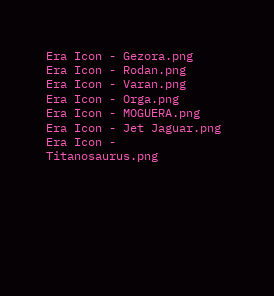Era Icon - Gezora.png
Era Icon - Rodan.png
Era Icon - Varan.png
Era Icon - Orga.png
Era Icon - MOGUERA.png
Era Icon - Jet Jaguar.png
Era Icon - Titanosaurus.png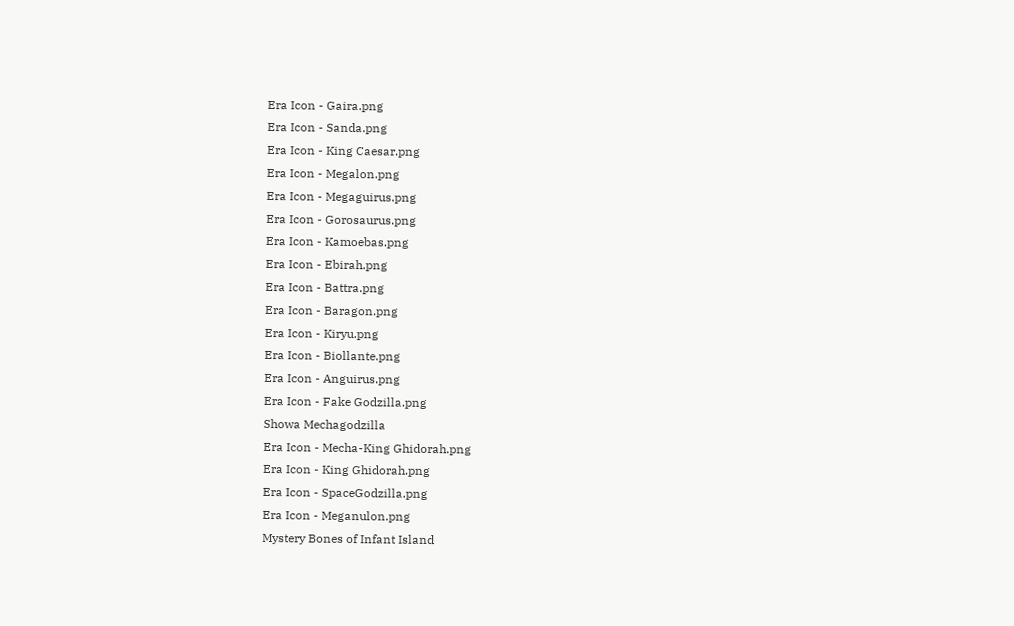Era Icon - Gaira.png
Era Icon - Sanda.png
Era Icon - King Caesar.png
Era Icon - Megalon.png
Era Icon - Megaguirus.png
Era Icon - Gorosaurus.png
Era Icon - Kamoebas.png
Era Icon - Ebirah.png
Era Icon - Battra.png
Era Icon - Baragon.png
Era Icon - Kiryu.png
Era Icon - Biollante.png
Era Icon - Anguirus.png
Era Icon - Fake Godzilla.png
Showa Mechagodzilla
Era Icon - Mecha-King Ghidorah.png
Era Icon - King Ghidorah.png
Era Icon - SpaceGodzilla.png
Era Icon - Meganulon.png
Mystery Bones of Infant Island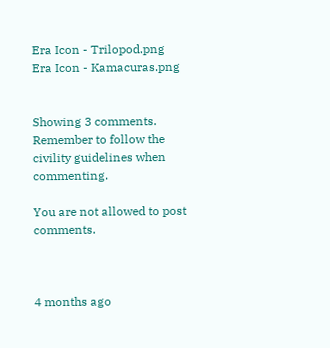Era Icon - Trilopod.png
Era Icon - Kamacuras.png


Showing 3 comments. Remember to follow the civility guidelines when commenting.

You are not allowed to post comments.



4 months ago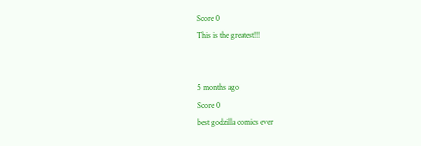Score 0
This is the greatest!!!


5 months ago
Score 0
best godzilla comics ever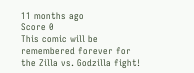11 months ago
Score 0
This comic will be remembered forever for the Zilla vs. Godzilla fight!